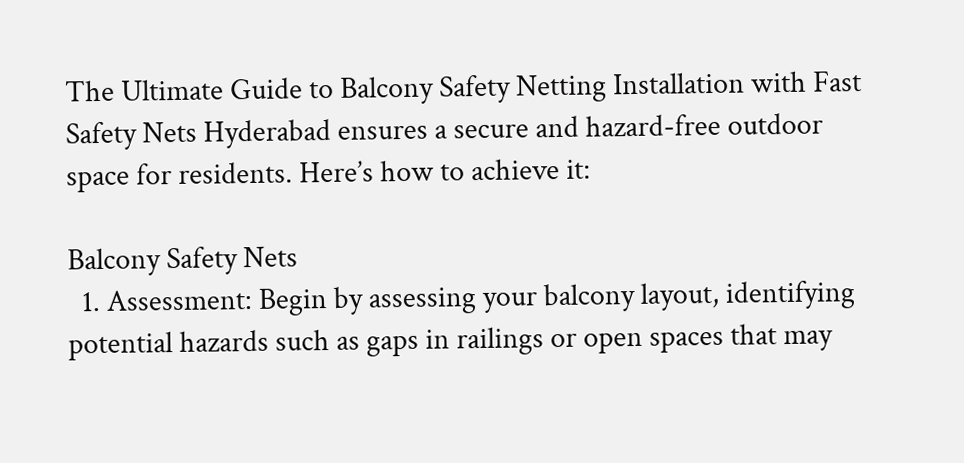The Ultimate Guide to Balcony Safety Netting Installation with Fast Safety Nets Hyderabad ensures a secure and hazard-free outdoor space for residents. Here’s how to achieve it:

Balcony Safety Nets
  1. Assessment: Begin by assessing your balcony layout, identifying potential hazards such as gaps in railings or open spaces that may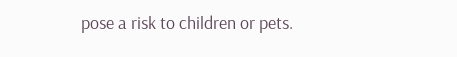pose a risk to children or pets.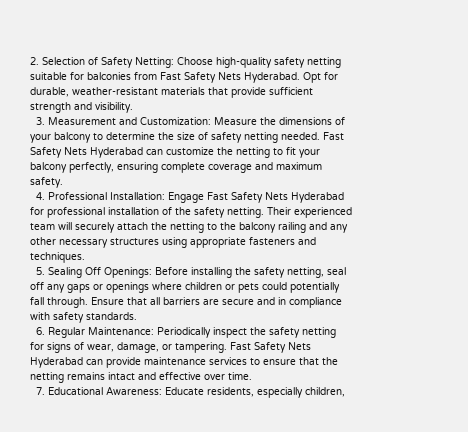2. Selection of Safety Netting: Choose high-quality safety netting suitable for balconies from Fast Safety Nets Hyderabad. Opt for durable, weather-resistant materials that provide sufficient strength and visibility.
  3. Measurement and Customization: Measure the dimensions of your balcony to determine the size of safety netting needed. Fast Safety Nets Hyderabad can customize the netting to fit your balcony perfectly, ensuring complete coverage and maximum safety.
  4. Professional Installation: Engage Fast Safety Nets Hyderabad for professional installation of the safety netting. Their experienced team will securely attach the netting to the balcony railing and any other necessary structures using appropriate fasteners and techniques.
  5. Sealing Off Openings: Before installing the safety netting, seal off any gaps or openings where children or pets could potentially fall through. Ensure that all barriers are secure and in compliance with safety standards.
  6. Regular Maintenance: Periodically inspect the safety netting for signs of wear, damage, or tampering. Fast Safety Nets Hyderabad can provide maintenance services to ensure that the netting remains intact and effective over time.
  7. Educational Awareness: Educate residents, especially children,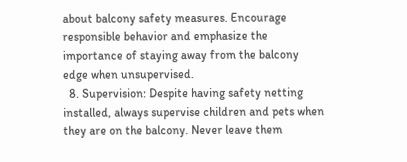about balcony safety measures. Encourage responsible behavior and emphasize the importance of staying away from the balcony edge when unsupervised.
  8. Supervision: Despite having safety netting installed, always supervise children and pets when they are on the balcony. Never leave them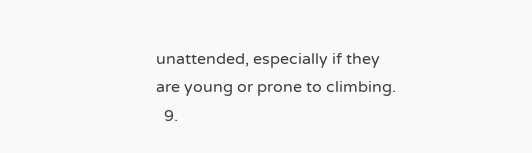unattended, especially if they are young or prone to climbing.
  9.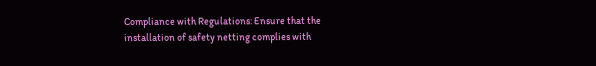Compliance with Regulations: Ensure that the installation of safety netting complies with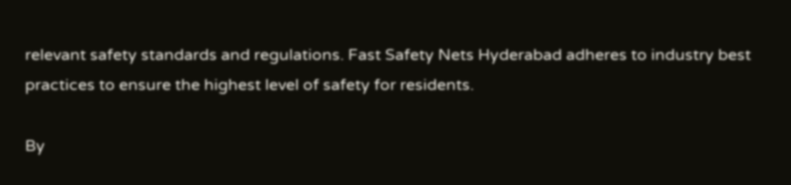relevant safety standards and regulations. Fast Safety Nets Hyderabad adheres to industry best practices to ensure the highest level of safety for residents.

By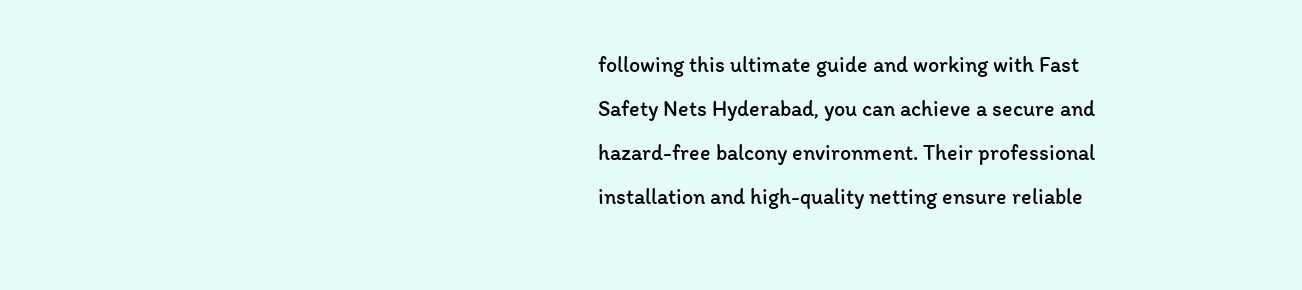following this ultimate guide and working with Fast Safety Nets Hyderabad, you can achieve a secure and hazard-free balcony environment. Their professional installation and high-quality netting ensure reliable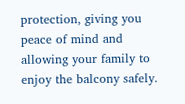protection, giving you peace of mind and allowing your family to enjoy the balcony safely.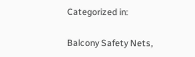Categorized in:

Balcony Safety Nets,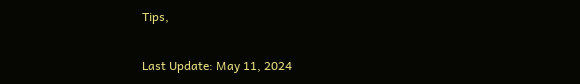Tips,

Last Update: May 11, 2024